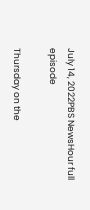July 14, 2022PBS NewsHour full episode

Thursday on the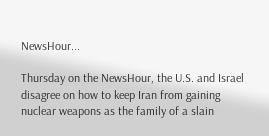NewsHour...

Thursday on the NewsHour, the U.S. and Israel disagree on how to keep Iran from gaining nuclear weapons as the family of a slain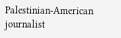Palestinian-American journalist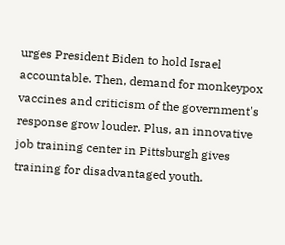urges President Biden to hold Israel accountable. Then, demand for monkeypox vaccines and criticism of the government's response grow louder. Plus, an innovative job training center in Pittsburgh gives training for disadvantaged youth.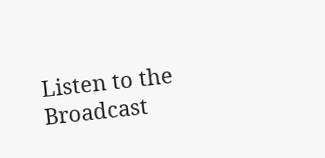Listen to the Broadcast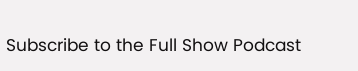Subscribe to the Full Show Podcast